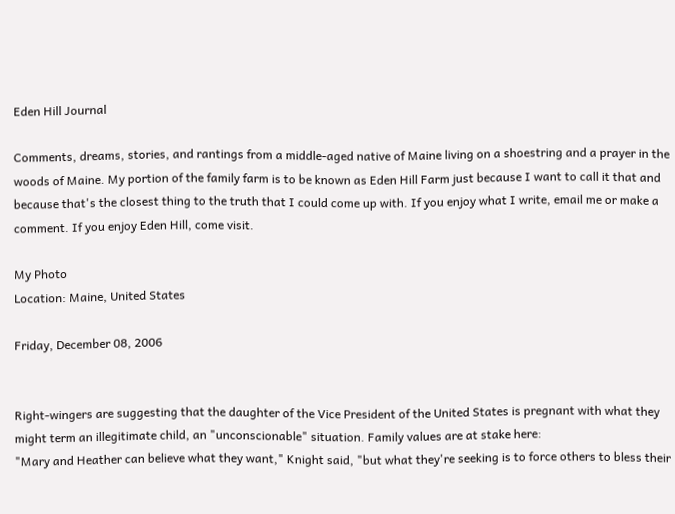Eden Hill Journal

Comments, dreams, stories, and rantings from a middle-aged native of Maine living on a shoestring and a prayer in the woods of Maine. My portion of the family farm is to be known as Eden Hill Farm just because I want to call it that and because that's the closest thing to the truth that I could come up with. If you enjoy what I write, email me or make a comment. If you enjoy Eden Hill, come visit.

My Photo
Location: Maine, United States

Friday, December 08, 2006


Right-wingers are suggesting that the daughter of the Vice President of the United States is pregnant with what they might term an illegitimate child, an "unconscionable" situation. Family values are at stake here:
"Mary and Heather can believe what they want," Knight said, "but what they're seeking is to force others to bless their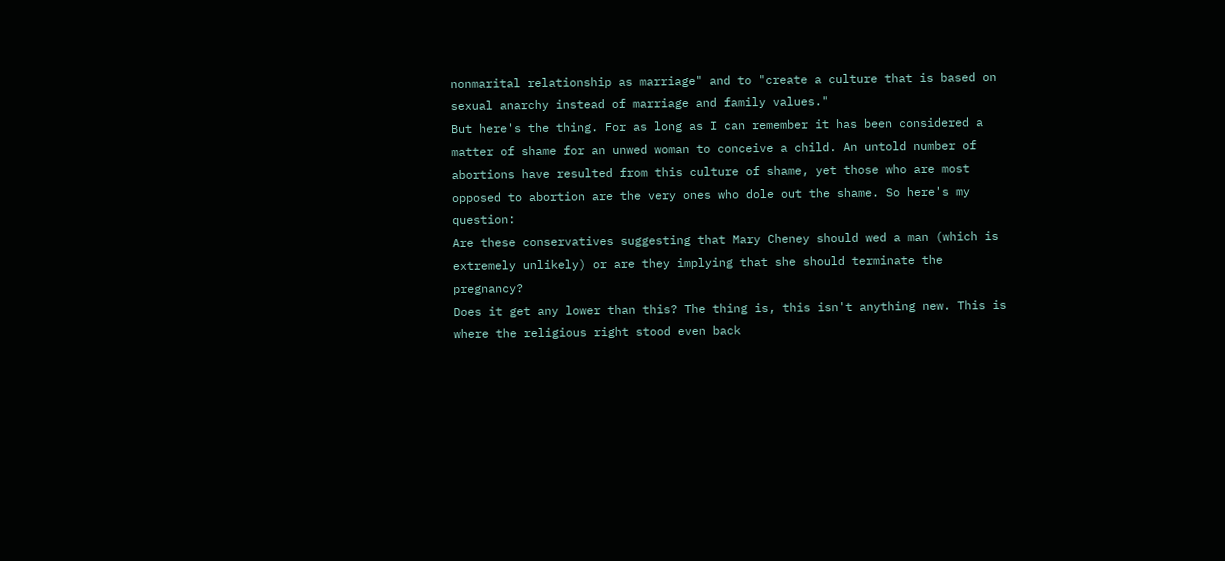nonmarital relationship as marriage" and to "create a culture that is based on sexual anarchy instead of marriage and family values."
But here's the thing. For as long as I can remember it has been considered a matter of shame for an unwed woman to conceive a child. An untold number of abortions have resulted from this culture of shame, yet those who are most opposed to abortion are the very ones who dole out the shame. So here's my question:
Are these conservatives suggesting that Mary Cheney should wed a man (which is extremely unlikely) or are they implying that she should terminate the pregnancy?
Does it get any lower than this? The thing is, this isn't anything new. This is where the religious right stood even back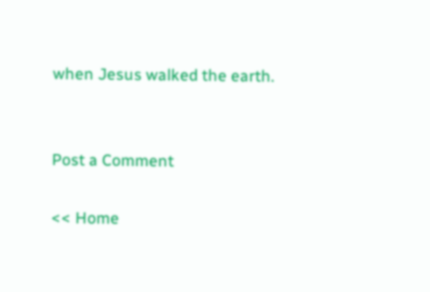when Jesus walked the earth.


Post a Comment

<< Home